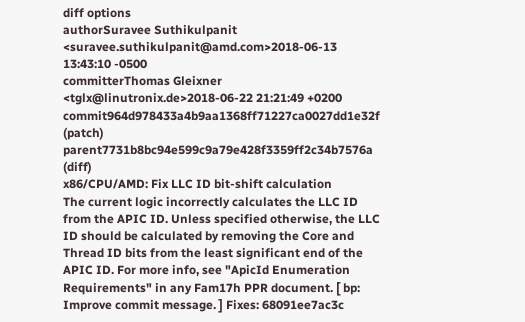diff options
authorSuravee Suthikulpanit <suravee.suthikulpanit@amd.com>2018-06-13 13:43:10 -0500
committerThomas Gleixner <tglx@linutronix.de>2018-06-22 21:21:49 +0200
commit964d978433a4b9aa1368ff71227ca0027dd1e32f (patch)
parent7731b8bc94e599c9a79e428f3359ff2c34b7576a (diff)
x86/CPU/AMD: Fix LLC ID bit-shift calculation
The current logic incorrectly calculates the LLC ID from the APIC ID. Unless specified otherwise, the LLC ID should be calculated by removing the Core and Thread ID bits from the least significant end of the APIC ID. For more info, see "ApicId Enumeration Requirements" in any Fam17h PPR document. [ bp: Improve commit message. ] Fixes: 68091ee7ac3c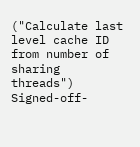("Calculate last level cache ID from number of sharing threads") Signed-off-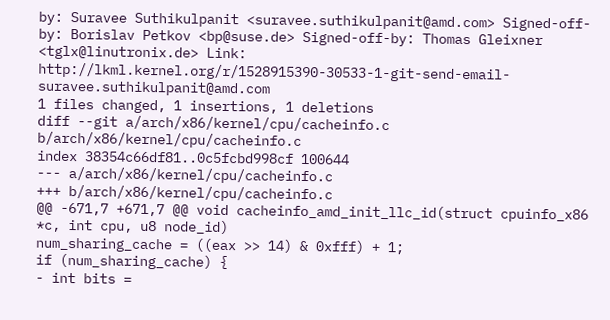by: Suravee Suthikulpanit <suravee.suthikulpanit@amd.com> Signed-off-by: Borislav Petkov <bp@suse.de> Signed-off-by: Thomas Gleixner <tglx@linutronix.de> Link: http://lkml.kernel.org/r/1528915390-30533-1-git-send-email-suravee.suthikulpanit@amd.com
1 files changed, 1 insertions, 1 deletions
diff --git a/arch/x86/kernel/cpu/cacheinfo.c b/arch/x86/kernel/cpu/cacheinfo.c
index 38354c66df81..0c5fcbd998cf 100644
--- a/arch/x86/kernel/cpu/cacheinfo.c
+++ b/arch/x86/kernel/cpu/cacheinfo.c
@@ -671,7 +671,7 @@ void cacheinfo_amd_init_llc_id(struct cpuinfo_x86 *c, int cpu, u8 node_id)
num_sharing_cache = ((eax >> 14) & 0xfff) + 1;
if (num_sharing_cache) {
- int bits =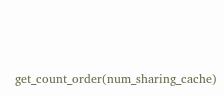get_count_order(num_sharing_cache)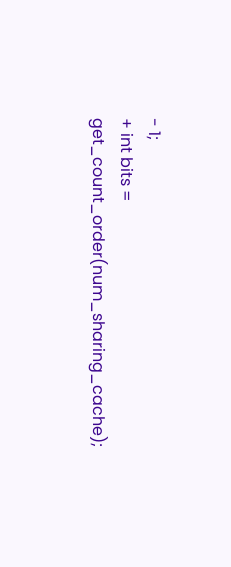- 1;
+ int bits = get_count_order(num_sharing_cache);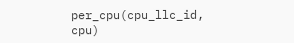per_cpu(cpu_llc_id, cpu)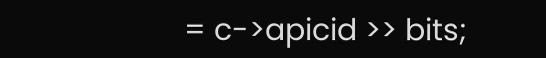= c->apicid >> bits;